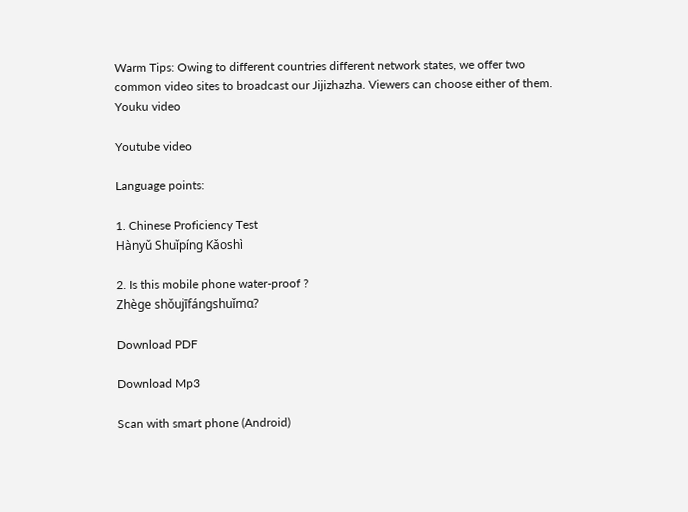Warm Tips: Owing to different countries different network states, we offer two common video sites to broadcast our Jijizhazha. Viewers can choose either of them.
Youku video

Youtube video

Language points:

1. Chinese Proficiency Test
Hànyǔ Shuǐpínɡ Kǎoshì

2. Is this mobile phone water-proof ?
Zhèɡe shǒujīfánɡshuǐmɑ?

Download PDF

Download Mp3

Scan with smart phone (Android)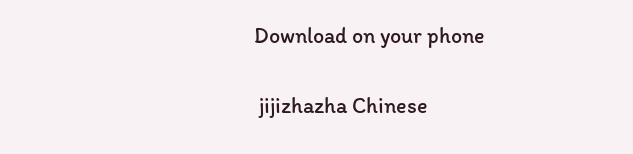Download on your phone

 jijizhazha Chinese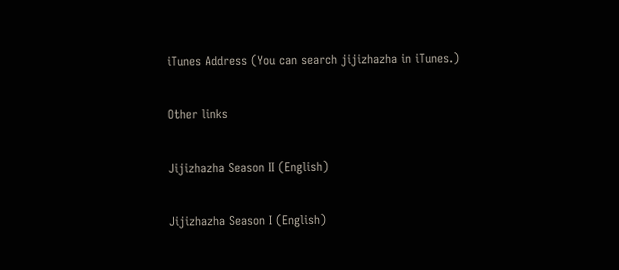iTunes Address (You can search jijizhazha in iTunes.)

Other links

Jijizhazha Season II (English)

Jijizhazha Season I (English)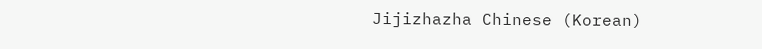Jijizhazha Chinese (Korean)